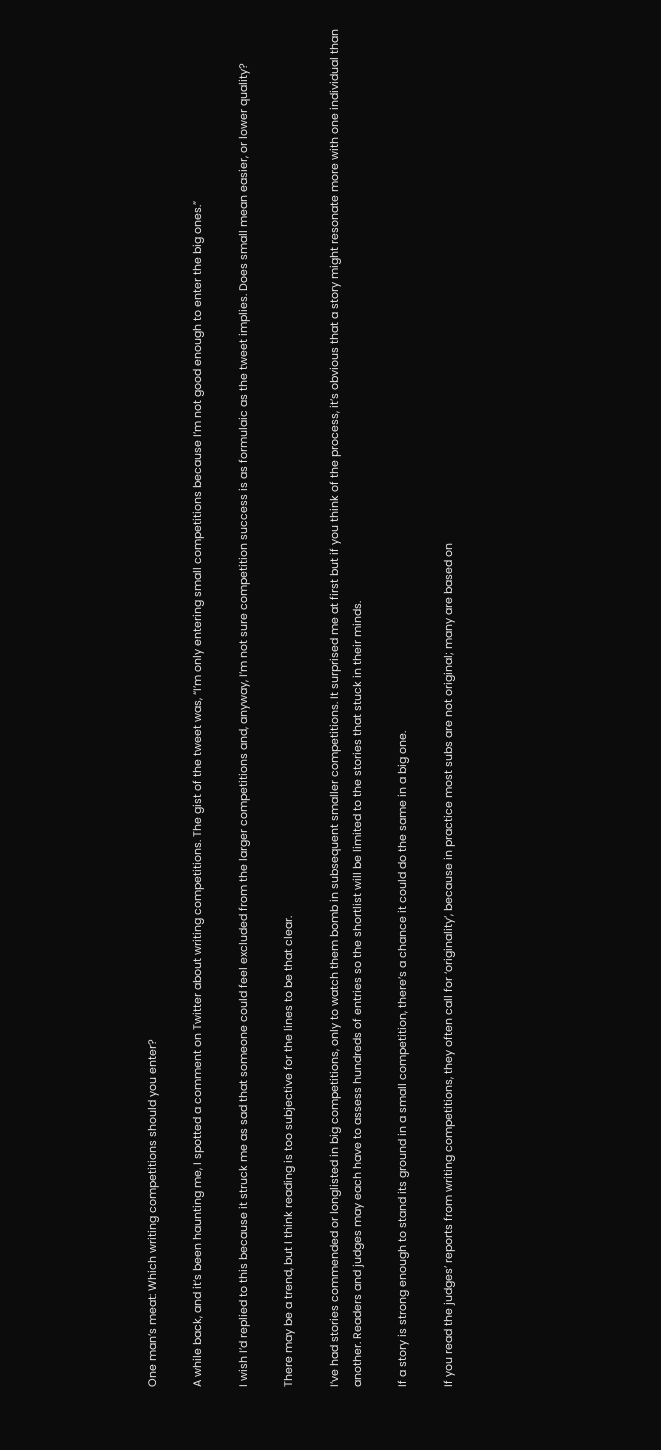One man’s meat: Which writing competitions should you enter?

A while back, and it’s been haunting me, I spotted a comment on Twitter about writing competitions. The gist of the tweet was, “I’m only entering small competitions because I’m not good enough to enter the big ones.”

I wish I’d replied to this because it struck me as sad that someone could feel excluded from the larger competitions and, anyway, I’m not sure competition success is as formulaic as the tweet implies. Does small mean easier, or lower quality?

There may be a trend, but I think reading is too subjective for the lines to be that clear.

I’ve had stories commended or longlisted in big competitions, only to watch them bomb in subsequent smaller competitions. It surprised me at first but if you think of the process, it’s obvious that a story might resonate more with one individual than another. Readers and judges may each have to assess hundreds of entries so the shortlist will be limited to the stories that stuck in their minds.

If a story is strong enough to stand its ground in a small competition, there’s a chance it could do the same in a big one.

If you read the judges’ reports from writing competitions, they often call for ‘originality’, because in practice most subs are not original; many are based on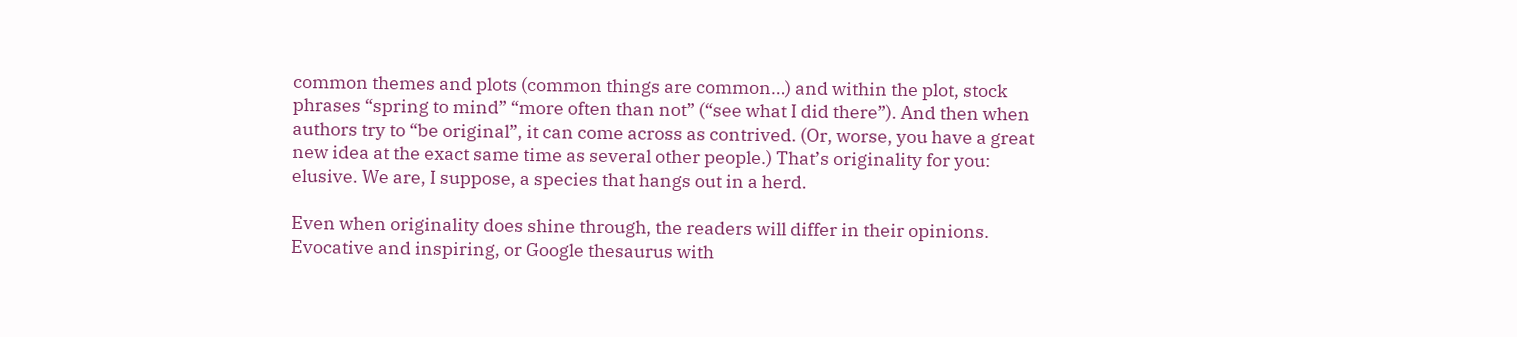common themes and plots (common things are common…) and within the plot, stock phrases “spring to mind” “more often than not” (“see what I did there”). And then when authors try to “be original”, it can come across as contrived. (Or, worse, you have a great new idea at the exact same time as several other people.) That’s originality for you: elusive. We are, I suppose, a species that hangs out in a herd.

Even when originality does shine through, the readers will differ in their opinions. Evocative and inspiring, or Google thesaurus with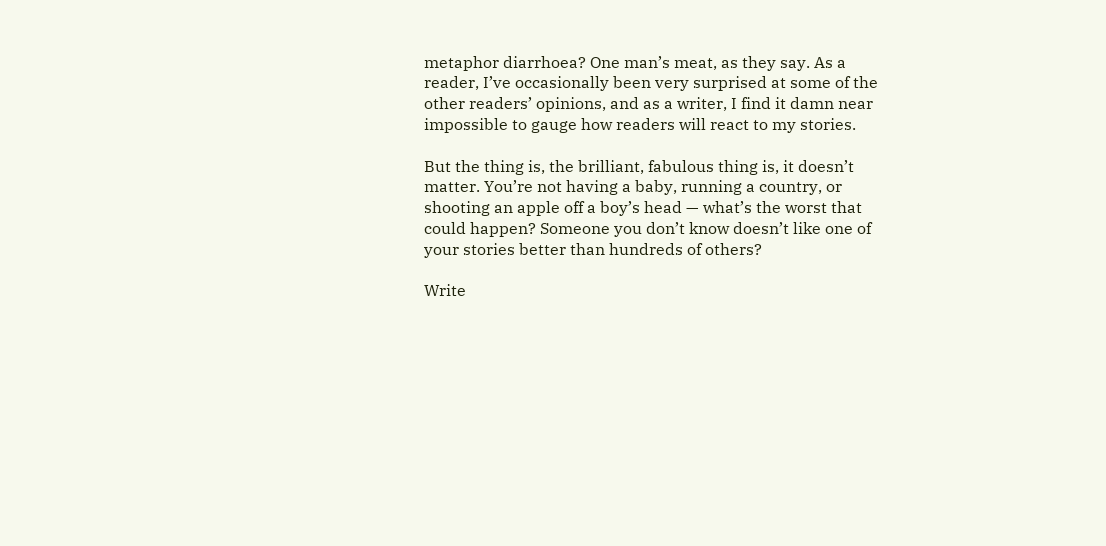metaphor diarrhoea? One man’s meat, as they say. As a reader, I’ve occasionally been very surprised at some of the other readers’ opinions, and as a writer, I find it damn near impossible to gauge how readers will react to my stories.

But the thing is, the brilliant, fabulous thing is, it doesn’t matter. You’re not having a baby, running a country, or shooting an apple off a boy’s head — what’s the worst that could happen? Someone you don’t know doesn’t like one of your stories better than hundreds of others?

Write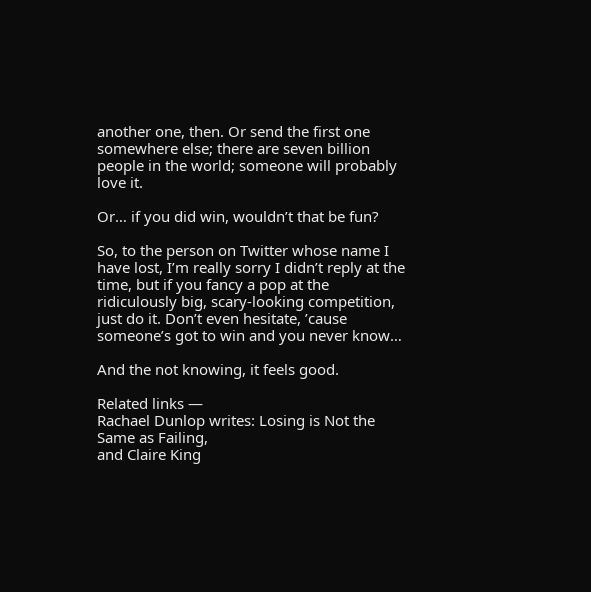another one, then. Or send the first one somewhere else; there are seven billion people in the world; someone will probably love it.

Or… if you did win, wouldn’t that be fun?

So, to the person on Twitter whose name I have lost, I’m really sorry I didn’t reply at the time, but if you fancy a pop at the ridiculously big, scary-looking competition, just do it. Don’t even hesitate, ’cause someone’s got to win and you never know…

And the not knowing, it feels good.

Related links —
Rachael Dunlop writes: Losing is Not the Same as Failing,
and Claire King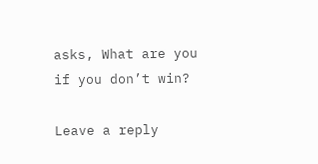asks, What are you if you don’t win?

Leave a reply